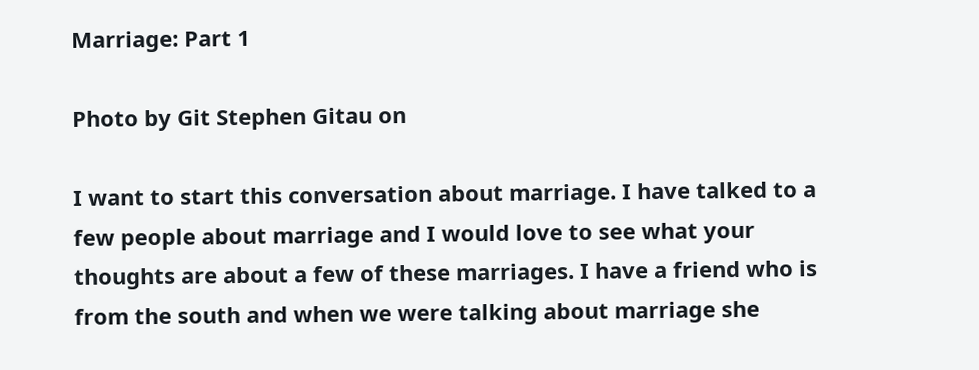Marriage: Part 1

Photo by Git Stephen Gitau on

I want to start this conversation about marriage. I have talked to a few people about marriage and I would love to see what your thoughts are about a few of these marriages. I have a friend who is from the south and when we were talking about marriage she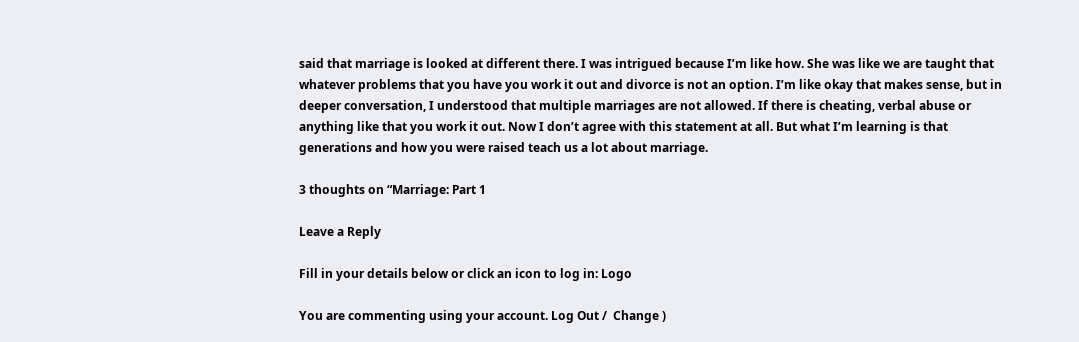said that marriage is looked at different there. I was intrigued because I’m like how. She was like we are taught that whatever problems that you have you work it out and divorce is not an option. I’m like okay that makes sense, but in deeper conversation, I understood that multiple marriages are not allowed. If there is cheating, verbal abuse or anything like that you work it out. Now I don’t agree with this statement at all. But what I’m learning is that generations and how you were raised teach us a lot about marriage.

3 thoughts on “Marriage: Part 1

Leave a Reply

Fill in your details below or click an icon to log in: Logo

You are commenting using your account. Log Out /  Change )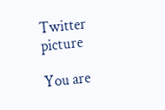Twitter picture

You are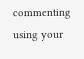commenting using your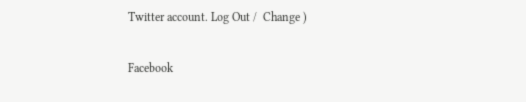Twitter account. Log Out /  Change )

Facebook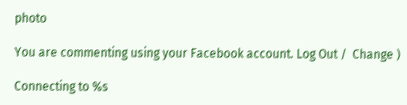photo

You are commenting using your Facebook account. Log Out /  Change )

Connecting to %s